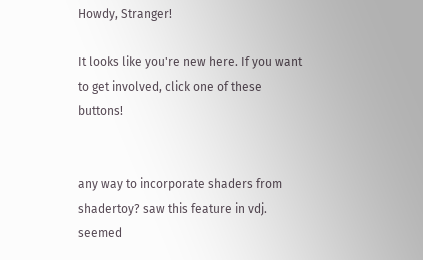Howdy, Stranger!

It looks like you're new here. If you want to get involved, click one of these buttons!


any way to incorporate shaders from shadertoy? saw this feature in vdj. seemed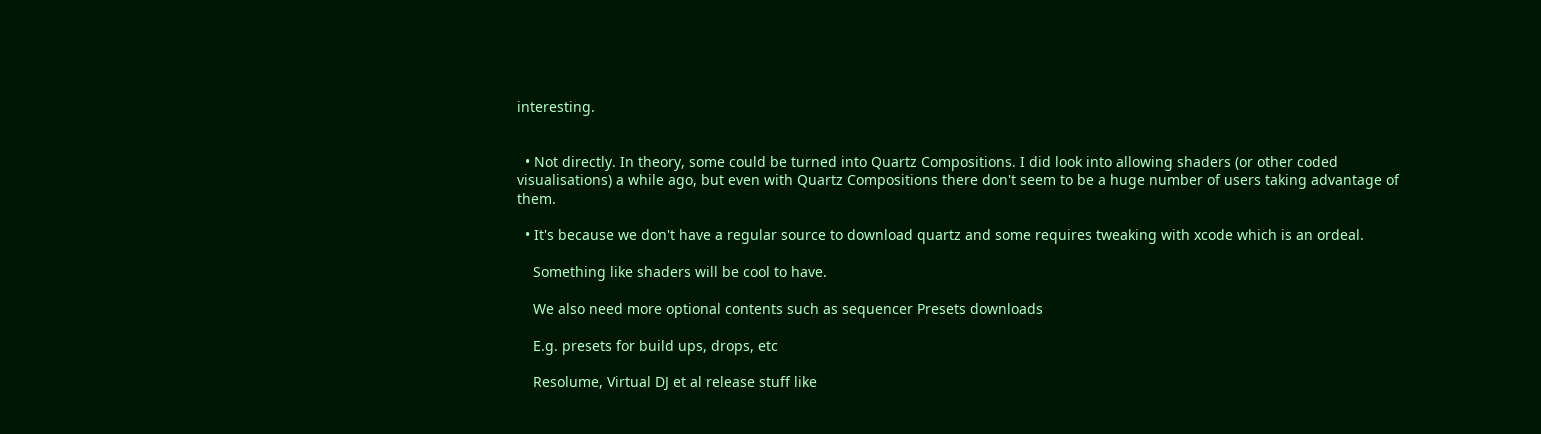interesting.


  • Not directly. In theory, some could be turned into Quartz Compositions. I did look into allowing shaders (or other coded visualisations) a while ago, but even with Quartz Compositions there don't seem to be a huge number of users taking advantage of them.

  • It's because we don't have a regular source to download quartz and some requires tweaking with xcode which is an ordeal.

    Something like shaders will be cool to have.

    We also need more optional contents such as sequencer Presets downloads

    E.g. presets for build ups, drops, etc

    Resolume, Virtual DJ et al release stuff like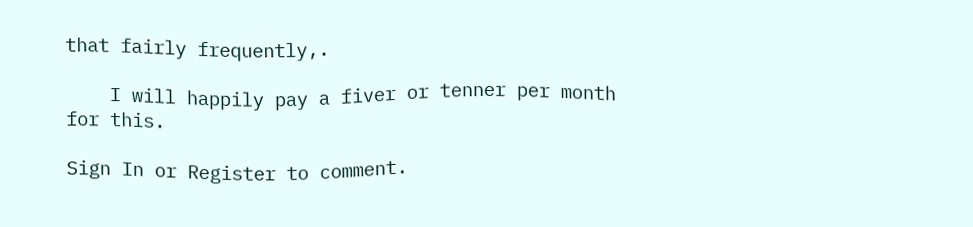that fairly frequently,.

    I will happily pay a fiver or tenner per month for this.

Sign In or Register to comment.